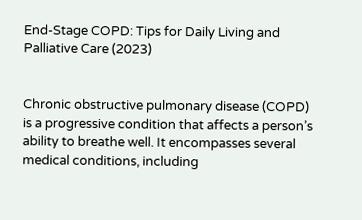End-Stage COPD: Tips for Daily Living and Palliative Care (2023)


Chronic obstructive pulmonary disease (COPD) is a progressive condition that affects a person’s ability to breathe well. It encompasses several medical conditions, including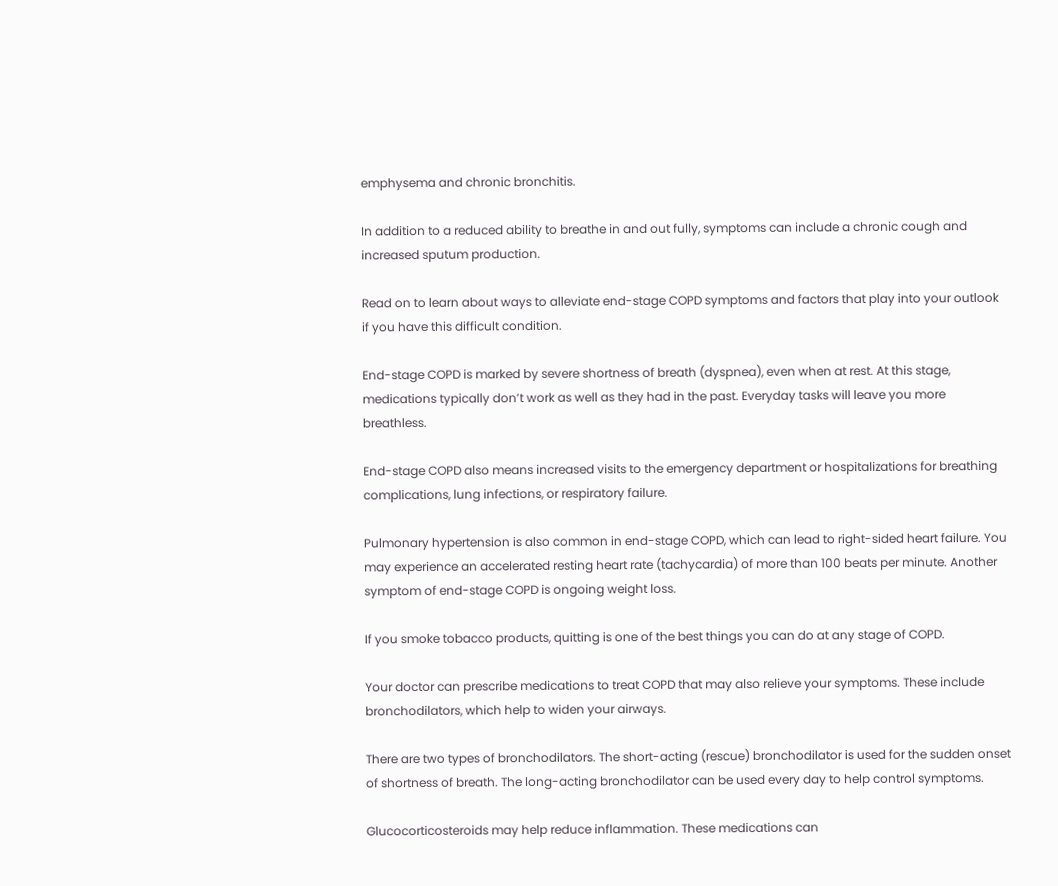emphysema and chronic bronchitis.

In addition to a reduced ability to breathe in and out fully, symptoms can include a chronic cough and increased sputum production.

Read on to learn about ways to alleviate end-stage COPD symptoms and factors that play into your outlook if you have this difficult condition.

End-stage COPD is marked by severe shortness of breath (dyspnea), even when at rest. At this stage, medications typically don’t work as well as they had in the past. Everyday tasks will leave you more breathless.

End-stage COPD also means increased visits to the emergency department or hospitalizations for breathing complications, lung infections, or respiratory failure.

Pulmonary hypertension is also common in end-stage COPD, which can lead to right-sided heart failure. You may experience an accelerated resting heart rate (tachycardia) of more than 100 beats per minute. Another symptom of end-stage COPD is ongoing weight loss.

If you smoke tobacco products, quitting is one of the best things you can do at any stage of COPD.

Your doctor can prescribe medications to treat COPD that may also relieve your symptoms. These include bronchodilators, which help to widen your airways.

There are two types of bronchodilators. The short-acting (rescue) bronchodilator is used for the sudden onset of shortness of breath. The long-acting bronchodilator can be used every day to help control symptoms.

Glucocorticosteroids may help reduce inflammation. These medications can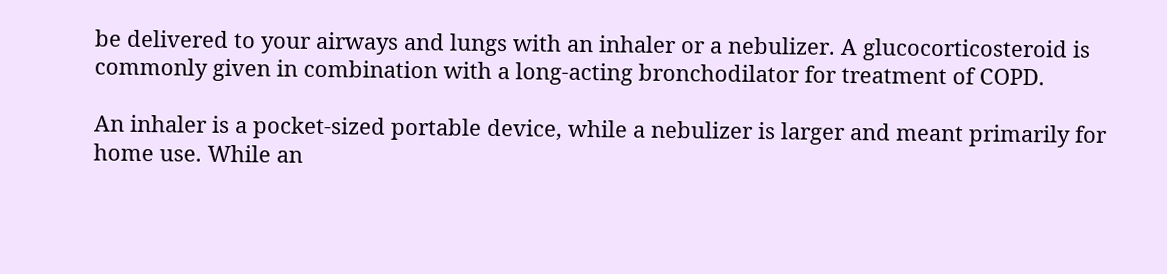be delivered to your airways and lungs with an inhaler or a nebulizer. A glucocorticosteroid is commonly given in combination with a long-acting bronchodilator for treatment of COPD.

An inhaler is a pocket-sized portable device, while a nebulizer is larger and meant primarily for home use. While an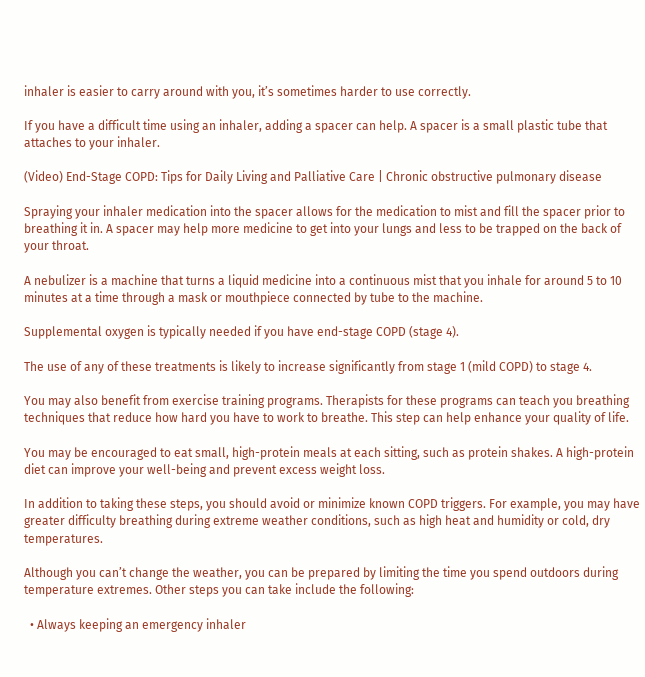inhaler is easier to carry around with you, it’s sometimes harder to use correctly.

If you have a difficult time using an inhaler, adding a spacer can help. A spacer is a small plastic tube that attaches to your inhaler.

(Video) End-Stage COPD: Tips for Daily Living and Palliative Care | Chronic obstructive pulmonary disease

Spraying your inhaler medication into the spacer allows for the medication to mist and fill the spacer prior to breathing it in. A spacer may help more medicine to get into your lungs and less to be trapped on the back of your throat.

A nebulizer is a machine that turns a liquid medicine into a continuous mist that you inhale for around 5 to 10 minutes at a time through a mask or mouthpiece connected by tube to the machine.

Supplemental oxygen is typically needed if you have end-stage COPD (stage 4).

The use of any of these treatments is likely to increase significantly from stage 1 (mild COPD) to stage 4.

You may also benefit from exercise training programs. Therapists for these programs can teach you breathing techniques that reduce how hard you have to work to breathe. This step can help enhance your quality of life.

You may be encouraged to eat small, high-protein meals at each sitting, such as protein shakes. A high-protein diet can improve your well-being and prevent excess weight loss.

In addition to taking these steps, you should avoid or minimize known COPD triggers. For example, you may have greater difficulty breathing during extreme weather conditions, such as high heat and humidity or cold, dry temperatures.

Although you can’t change the weather, you can be prepared by limiting the time you spend outdoors during temperature extremes. Other steps you can take include the following:

  • Always keeping an emergency inhaler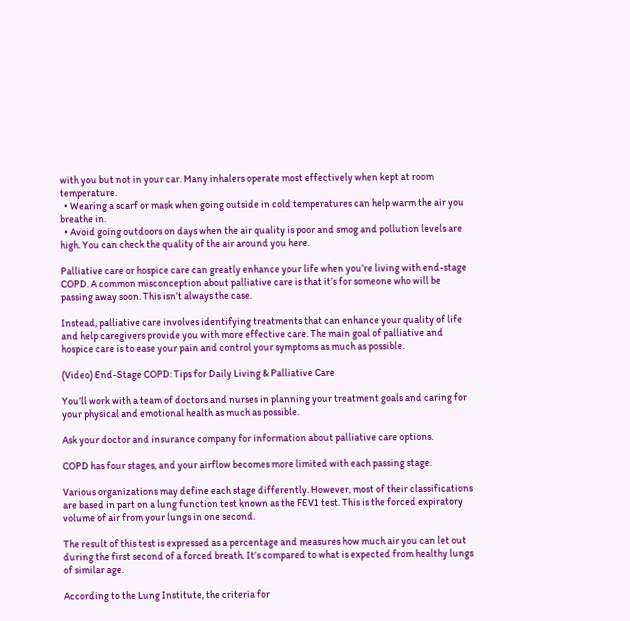with you but not in your car. Many inhalers operate most effectively when kept at room temperature.
  • Wearing a scarf or mask when going outside in cold temperatures can help warm the air you breathe in.
  • Avoid going outdoors on days when the air quality is poor and smog and pollution levels are high. You can check the quality of the air around you here.

Palliative care or hospice care can greatly enhance your life when you’re living with end-stage COPD. A common misconception about palliative care is that it’s for someone who will be passing away soon. This isn’t always the case.

Instead, palliative care involves identifying treatments that can enhance your quality of life and help caregivers provide you with more effective care. The main goal of palliative and hospice care is to ease your pain and control your symptoms as much as possible.

(Video) End-Stage COPD: Tips for Daily Living & Palliative Care

You’ll work with a team of doctors and nurses in planning your treatment goals and caring for your physical and emotional health as much as possible.

Ask your doctor and insurance company for information about palliative care options.

COPD has four stages, and your airflow becomes more limited with each passing stage.

Various organizations may define each stage differently. However, most of their classifications are based in part on a lung function test known as the FEV1 test. This is the forced expiratory volume of air from your lungs in one second.

The result of this test is expressed as a percentage and measures how much air you can let out during the first second of a forced breath. It’s compared to what is expected from healthy lungs of similar age.

According to the Lung Institute, the criteria for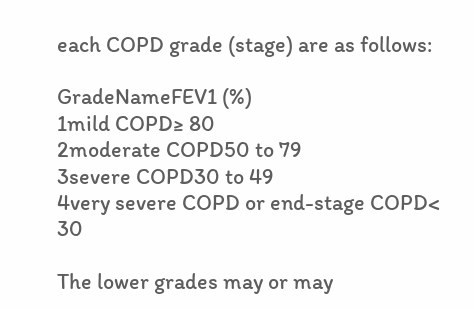each COPD grade (stage) are as follows:

GradeNameFEV1 (%)
1mild COPD≥ 80
2moderate COPD50 to 79
3severe COPD30 to 49
4very severe COPD or end-stage COPD< 30

The lower grades may or may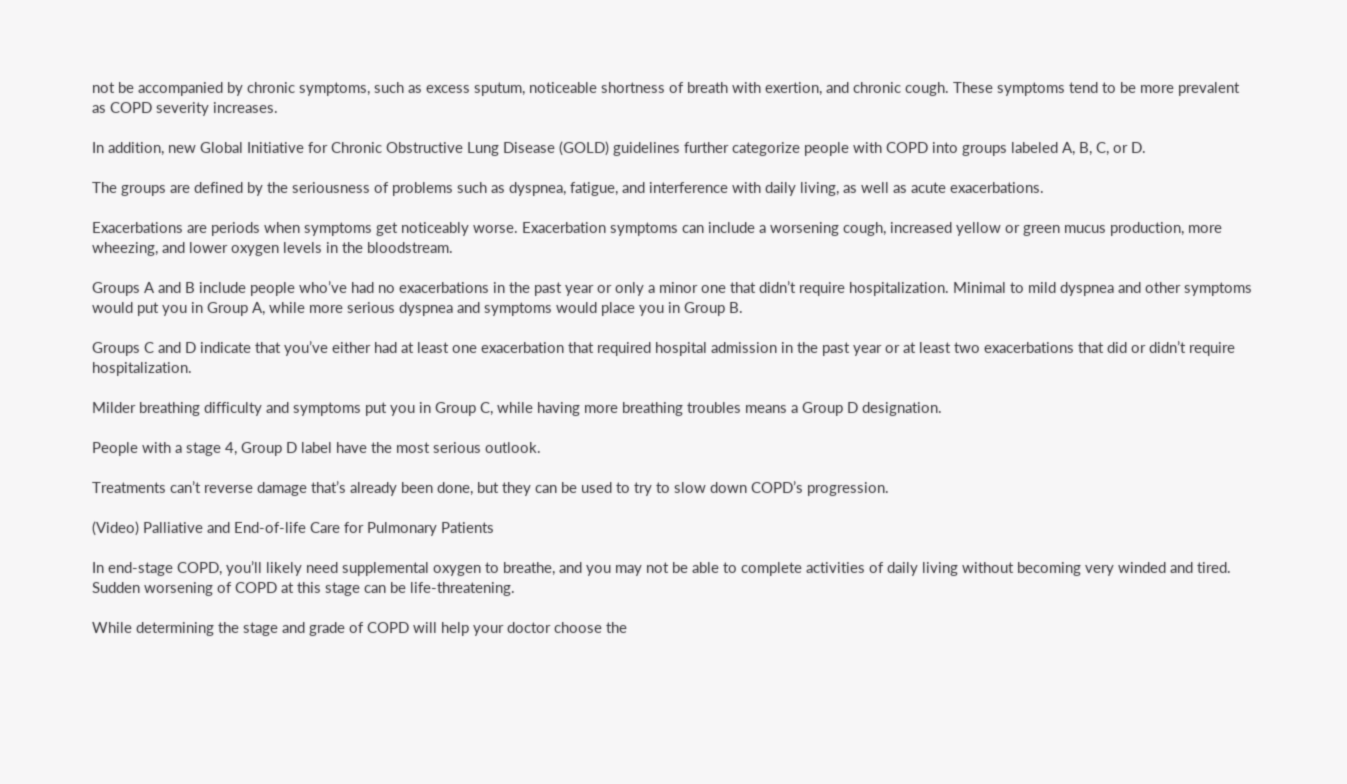not be accompanied by chronic symptoms, such as excess sputum, noticeable shortness of breath with exertion, and chronic cough. These symptoms tend to be more prevalent as COPD severity increases.

In addition, new Global Initiative for Chronic Obstructive Lung Disease (GOLD) guidelines further categorize people with COPD into groups labeled A, B, C, or D.

The groups are defined by the seriousness of problems such as dyspnea, fatigue, and interference with daily living, as well as acute exacerbations.

Exacerbations are periods when symptoms get noticeably worse. Exacerbation symptoms can include a worsening cough, increased yellow or green mucus production, more wheezing, and lower oxygen levels in the bloodstream.

Groups A and B include people who’ve had no exacerbations in the past year or only a minor one that didn’t require hospitalization. Minimal to mild dyspnea and other symptoms would put you in Group A, while more serious dyspnea and symptoms would place you in Group B.

Groups C and D indicate that you’ve either had at least one exacerbation that required hospital admission in the past year or at least two exacerbations that did or didn’t require hospitalization.

Milder breathing difficulty and symptoms put you in Group C, while having more breathing troubles means a Group D designation.

People with a stage 4, Group D label have the most serious outlook.

Treatments can’t reverse damage that’s already been done, but they can be used to try to slow down COPD’s progression.

(Video) Palliative and End-of-life Care for Pulmonary Patients

In end-stage COPD, you’ll likely need supplemental oxygen to breathe, and you may not be able to complete activities of daily living without becoming very winded and tired. Sudden worsening of COPD at this stage can be life-threatening.

While determining the stage and grade of COPD will help your doctor choose the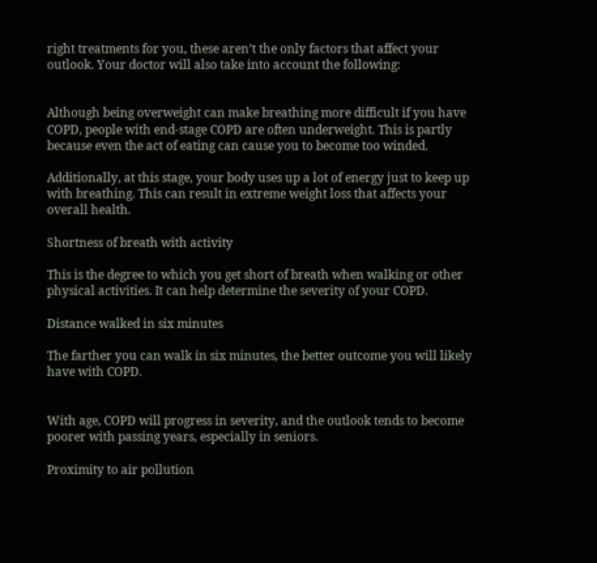right treatments for you, these aren’t the only factors that affect your outlook. Your doctor will also take into account the following:


Although being overweight can make breathing more difficult if you have COPD, people with end-stage COPD are often underweight. This is partly because even the act of eating can cause you to become too winded.

Additionally, at this stage, your body uses up a lot of energy just to keep up with breathing. This can result in extreme weight loss that affects your overall health.

Shortness of breath with activity

This is the degree to which you get short of breath when walking or other physical activities. It can help determine the severity of your COPD.

Distance walked in six minutes

The farther you can walk in six minutes, the better outcome you will likely have with COPD.


With age, COPD will progress in severity, and the outlook tends to become poorer with passing years, especially in seniors.

Proximity to air pollution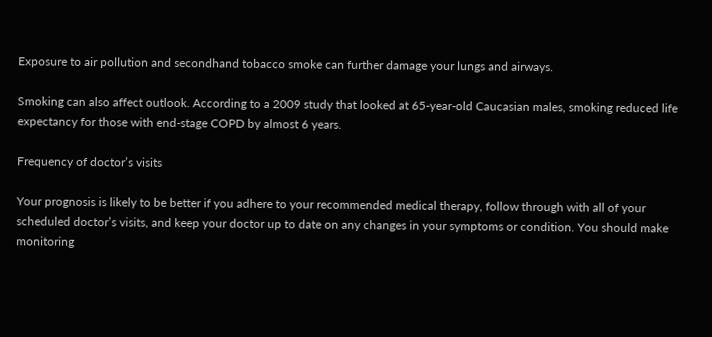Exposure to air pollution and secondhand tobacco smoke can further damage your lungs and airways.

Smoking can also affect outlook. According to a 2009 study that looked at 65-year-old Caucasian males, smoking reduced life expectancy for those with end-stage COPD by almost 6 years.

Frequency of doctor’s visits

Your prognosis is likely to be better if you adhere to your recommended medical therapy, follow through with all of your scheduled doctor’s visits, and keep your doctor up to date on any changes in your symptoms or condition. You should make monitoring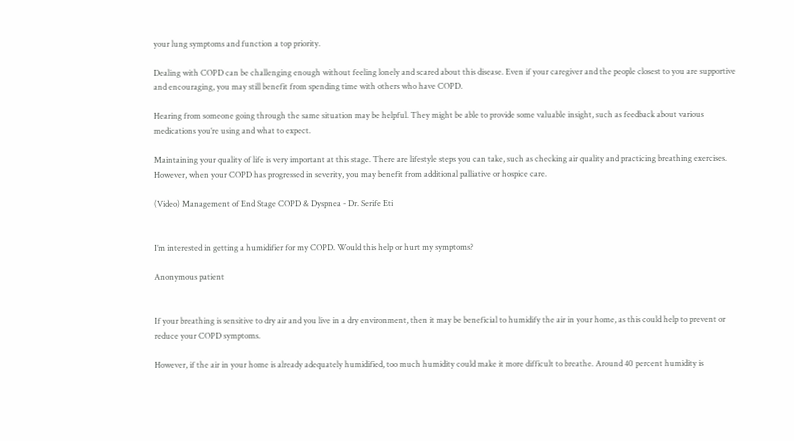your lung symptoms and function a top priority.

Dealing with COPD can be challenging enough without feeling lonely and scared about this disease. Even if your caregiver and the people closest to you are supportive and encouraging, you may still benefit from spending time with others who have COPD.

Hearing from someone going through the same situation may be helpful. They might be able to provide some valuable insight, such as feedback about various medications you’re using and what to expect.

Maintaining your quality of life is very important at this stage. There are lifestyle steps you can take, such as checking air quality and practicing breathing exercises. However, when your COPD has progressed in severity, you may benefit from additional palliative or hospice care.

(Video) Management of End Stage COPD & Dyspnea - Dr. Serife Eti


I’m interested in getting a humidifier for my COPD. Would this help or hurt my symptoms?

Anonymous patient


If your breathing is sensitive to dry air and you live in a dry environment, then it may be beneficial to humidify the air in your home, as this could help to prevent or reduce your COPD symptoms.

However, if the air in your home is already adequately humidified, too much humidity could make it more difficult to breathe. Around 40 percent humidity is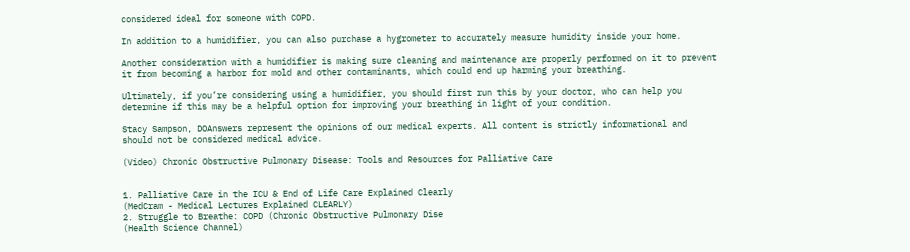considered ideal for someone with COPD.

In addition to a humidifier, you can also purchase a hygrometer to accurately measure humidity inside your home.

Another consideration with a humidifier is making sure cleaning and maintenance are properly performed on it to prevent it from becoming a harbor for mold and other contaminants, which could end up harming your breathing.

Ultimately, if you’re considering using a humidifier, you should first run this by your doctor, who can help you determine if this may be a helpful option for improving your breathing in light of your condition.

Stacy Sampson, DOAnswers represent the opinions of our medical experts. All content is strictly informational and should not be considered medical advice.

(Video) Chronic Obstructive Pulmonary Disease: Tools and Resources for Palliative Care


1. Palliative Care in the ICU & End of Life Care Explained Clearly
(MedCram - Medical Lectures Explained CLEARLY)
2. Struggle to Breathe: COPD (Chronic Obstructive Pulmonary Dise
(Health Science Channel)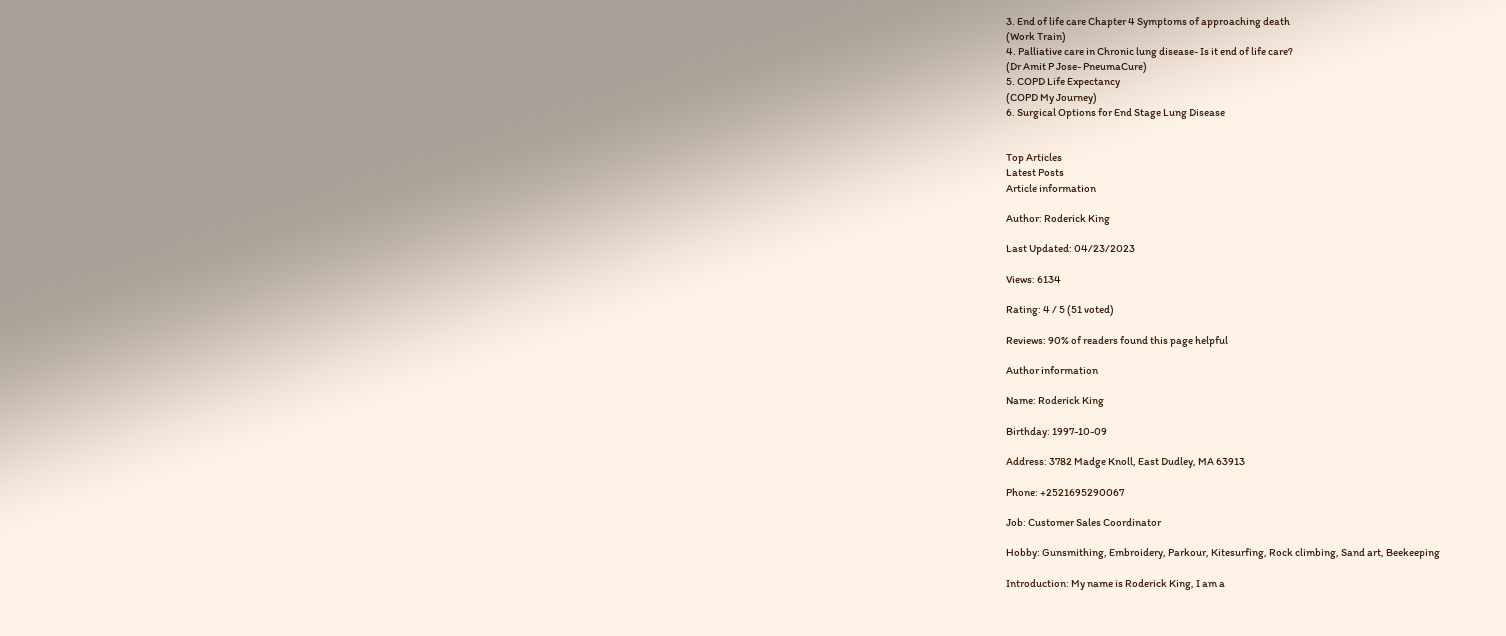3. End of life care Chapter 4 Symptoms of approaching death
(Work Train)
4. Palliative care in Chronic lung disease- Is it end of life care?
(Dr Amit P Jose- PneumaCure)
5. COPD Life Expectancy
(COPD My Journey)
6. Surgical Options for End Stage Lung Disease


Top Articles
Latest Posts
Article information

Author: Roderick King

Last Updated: 04/23/2023

Views: 6134

Rating: 4 / 5 (51 voted)

Reviews: 90% of readers found this page helpful

Author information

Name: Roderick King

Birthday: 1997-10-09

Address: 3782 Madge Knoll, East Dudley, MA 63913

Phone: +2521695290067

Job: Customer Sales Coordinator

Hobby: Gunsmithing, Embroidery, Parkour, Kitesurfing, Rock climbing, Sand art, Beekeeping

Introduction: My name is Roderick King, I am a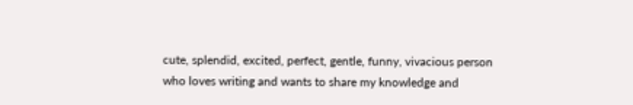cute, splendid, excited, perfect, gentle, funny, vivacious person who loves writing and wants to share my knowledge and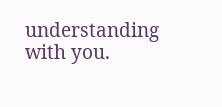understanding with you.